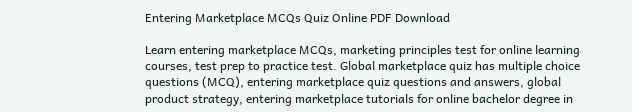Entering Marketplace MCQs Quiz Online PDF Download

Learn entering marketplace MCQs, marketing principles test for online learning courses, test prep to practice test. Global marketplace quiz has multiple choice questions (MCQ), entering marketplace quiz questions and answers, global product strategy, entering marketplace tutorials for online bachelor degree in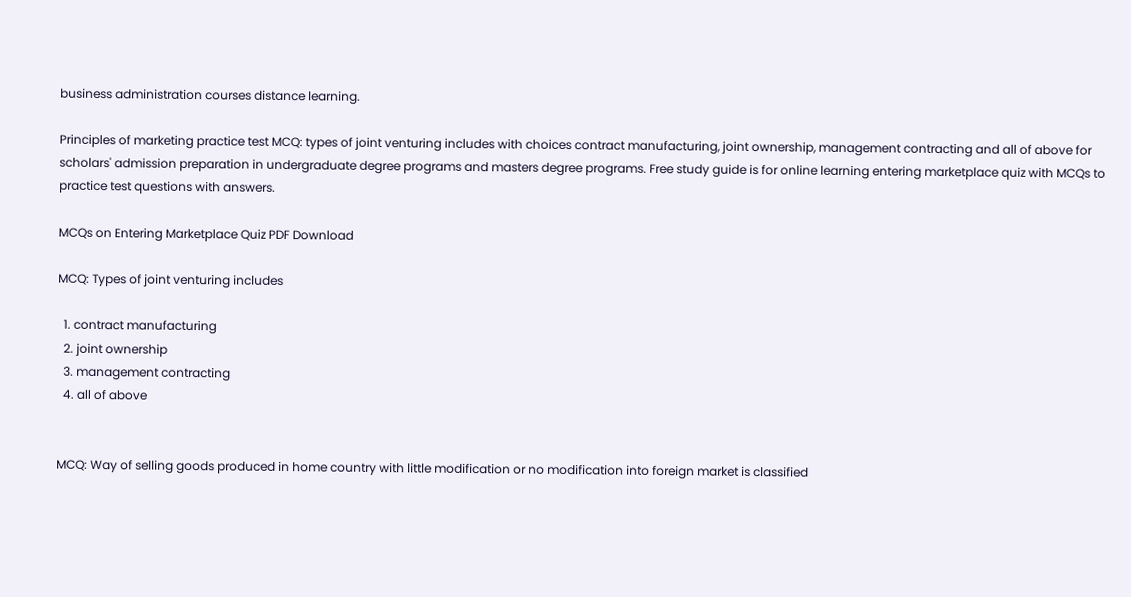business administration courses distance learning.

Principles of marketing practice test MCQ: types of joint venturing includes with choices contract manufacturing, joint ownership, management contracting and all of above for scholars' admission preparation in undergraduate degree programs and masters degree programs. Free study guide is for online learning entering marketplace quiz with MCQs to practice test questions with answers.

MCQs on Entering Marketplace Quiz PDF Download

MCQ: Types of joint venturing includes

  1. contract manufacturing
  2. joint ownership
  3. management contracting
  4. all of above


MCQ: Way of selling goods produced in home country with little modification or no modification into foreign market is classified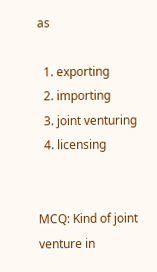as

  1. exporting
  2. importing
  3. joint venturing
  4. licensing


MCQ: Kind of joint venture in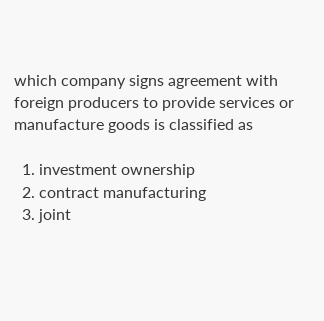which company signs agreement with foreign producers to provide services or manufacture goods is classified as

  1. investment ownership
  2. contract manufacturing
  3. joint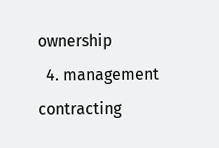ownership
  4. management contracting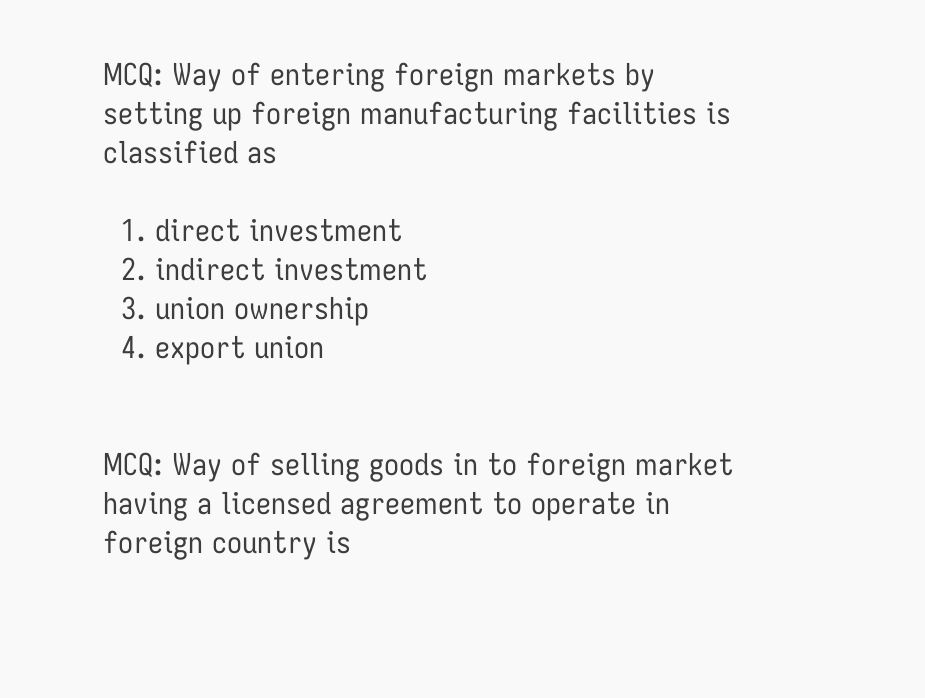MCQ: Way of entering foreign markets by setting up foreign manufacturing facilities is classified as

  1. direct investment
  2. indirect investment
  3. union ownership
  4. export union


MCQ: Way of selling goods in to foreign market having a licensed agreement to operate in foreign country is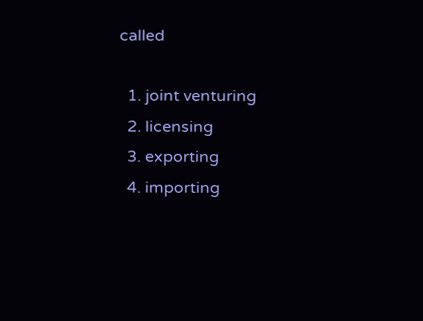called

  1. joint venturing
  2. licensing
  3. exporting
  4. importing